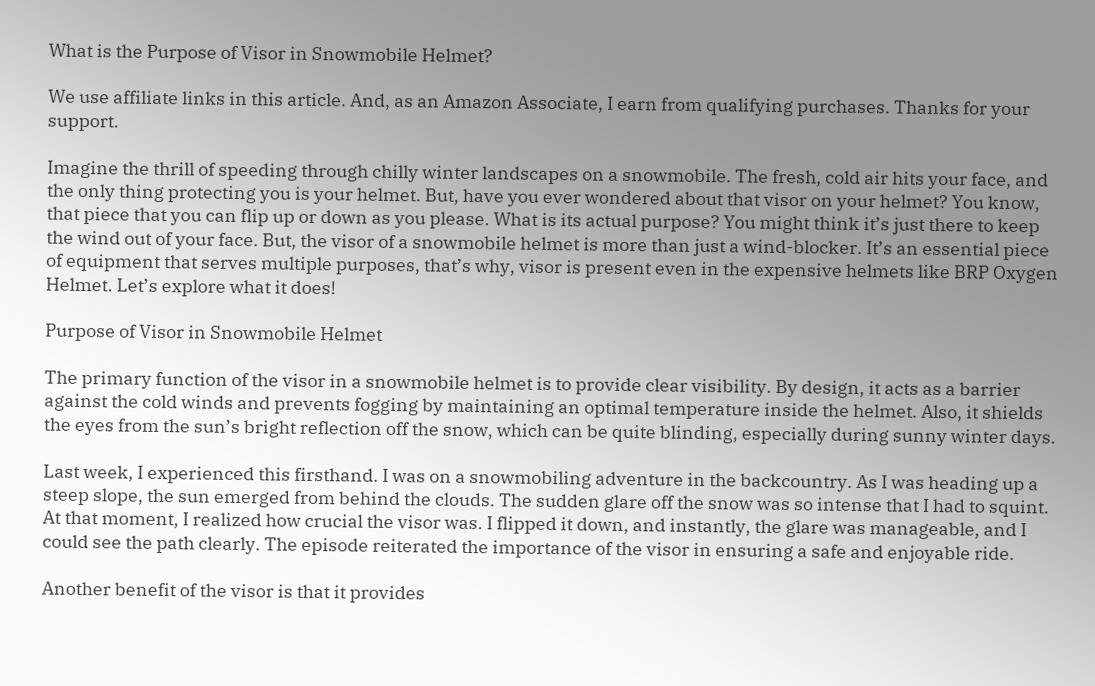What is the Purpose of Visor in Snowmobile Helmet?

We use affiliate links in this article. And, as an Amazon Associate, I earn from qualifying purchases. Thanks for your support.

Imagine the thrill of speeding through chilly winter landscapes on a snowmobile. The fresh, cold air hits your face, and the only thing protecting you is your helmet. But, have you ever wondered about that visor on your helmet? You know, that piece that you can flip up or down as you please. What is its actual purpose? You might think it’s just there to keep the wind out of your face. But, the visor of a snowmobile helmet is more than just a wind-blocker. It’s an essential piece of equipment that serves multiple purposes, that’s why, visor is present even in the expensive helmets like BRP Oxygen Helmet. Let’s explore what it does!

Purpose of Visor in Snowmobile Helmet

The primary function of the visor in a snowmobile helmet is to provide clear visibility. By design, it acts as a barrier against the cold winds and prevents fogging by maintaining an optimal temperature inside the helmet. Also, it shields the eyes from the sun’s bright reflection off the snow, which can be quite blinding, especially during sunny winter days.

Last week, I experienced this firsthand. I was on a snowmobiling adventure in the backcountry. As I was heading up a steep slope, the sun emerged from behind the clouds. The sudden glare off the snow was so intense that I had to squint. At that moment, I realized how crucial the visor was. I flipped it down, and instantly, the glare was manageable, and I could see the path clearly. The episode reiterated the importance of the visor in ensuring a safe and enjoyable ride.

Another benefit of the visor is that it provides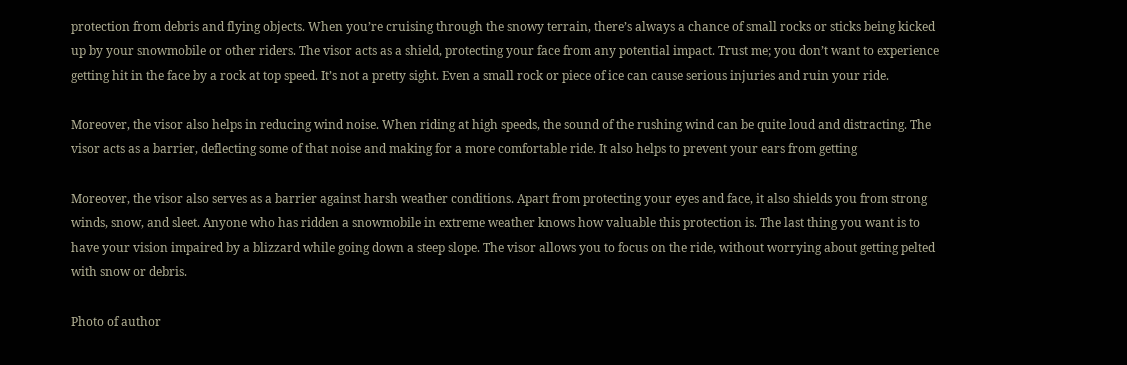protection from debris and flying objects. When you’re cruising through the snowy terrain, there’s always a chance of small rocks or sticks being kicked up by your snowmobile or other riders. The visor acts as a shield, protecting your face from any potential impact. Trust me; you don’t want to experience getting hit in the face by a rock at top speed. It’s not a pretty sight. Even a small rock or piece of ice can cause serious injuries and ruin your ride.

Moreover, the visor also helps in reducing wind noise. When riding at high speeds, the sound of the rushing wind can be quite loud and distracting. The visor acts as a barrier, deflecting some of that noise and making for a more comfortable ride. It also helps to prevent your ears from getting

Moreover, the visor also serves as a barrier against harsh weather conditions. Apart from protecting your eyes and face, it also shields you from strong winds, snow, and sleet. Anyone who has ridden a snowmobile in extreme weather knows how valuable this protection is. The last thing you want is to have your vision impaired by a blizzard while going down a steep slope. The visor allows you to focus on the ride, without worrying about getting pelted with snow or debris.

Photo of author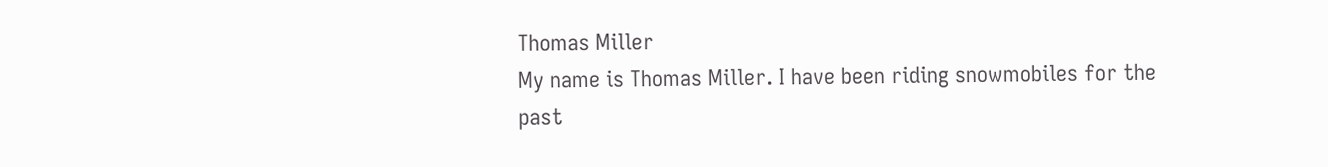Thomas Miller
My name is Thomas Miller. I have been riding snowmobiles for the past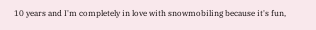10 years and I'm completely in love with snowmobiling because it's fun,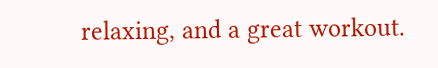relaxing, and a great workout.